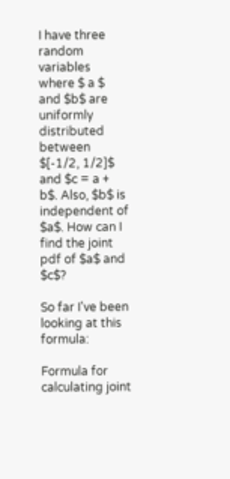I have three random variables where $ a $ and $b$ are uniformly distributed between $[-1/2, 1/2]$ and $c = a + b$. Also, $b$ is independent of $a$. How can I find the joint pdf of $a$ and $c$?

So far I've been looking at this formula:

Formula for calculating joint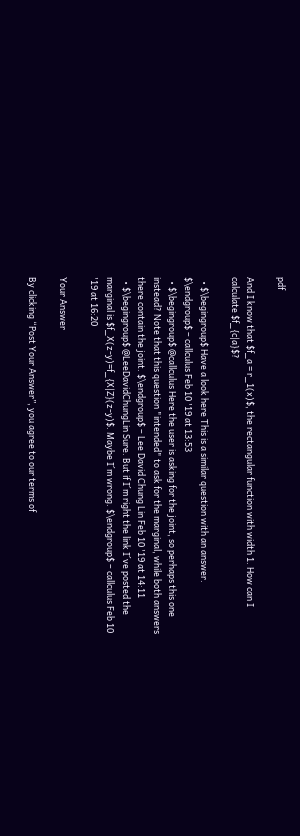pdf

And I know that $f_a = r_1(x)$, the rectangular function with width 1. How can I calculate $f_{c|a}$?

  • $\begingroup$ Have a look here This is a similar question with an answer. $\endgroup$ – callculus Feb 10 '19 at 13:53
  • $\begingroup$ @callculus Here the user is asking for the joint, so perhaps this one instead? Note that this question "intended" to ask for the marginal, while both answers there contain the joint. $\endgroup$ – Lee David Chung Lin Feb 10 '19 at 14:11
  • $\begingroup$ @LeeDavidChungLin Sure. But if I´m right the link I´ve posted the marginal is $f_X(z-y)=f_{X|Z}(z-y)$. Maybe I´m wrong. $\endgroup$ – callculus Feb 10 '19 at 16:20

Your Answer

By clicking “Post Your Answer”, you agree to our terms of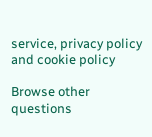service, privacy policy and cookie policy

Browse other questions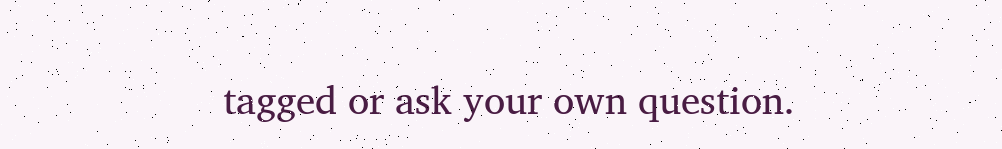tagged or ask your own question.